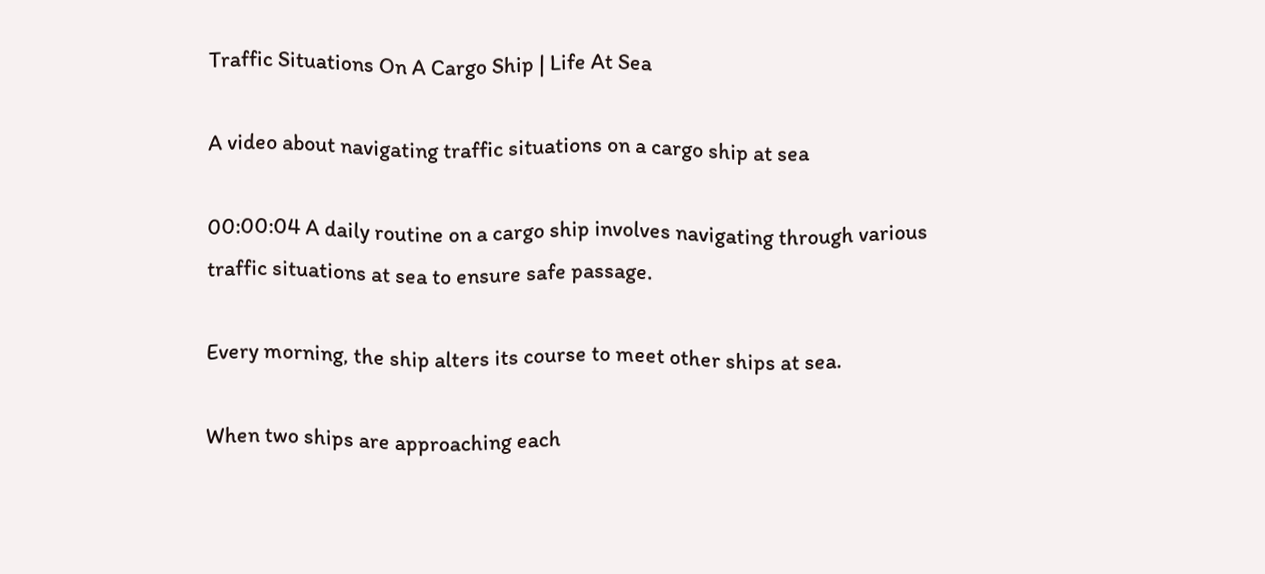Traffic Situations On A Cargo Ship | Life At Sea

A video about navigating traffic situations on a cargo ship at sea

00:00:04 A daily routine on a cargo ship involves navigating through various traffic situations at sea to ensure safe passage.

Every morning, the ship alters its course to meet other ships at sea.

When two ships are approaching each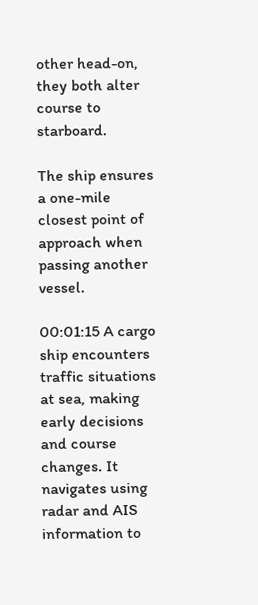other head-on, they both alter course to starboard.

The ship ensures a one-mile closest point of approach when passing another vessel.

00:01:15 A cargo ship encounters traffic situations at sea, making early decisions and course changes. It navigates using radar and AIS information to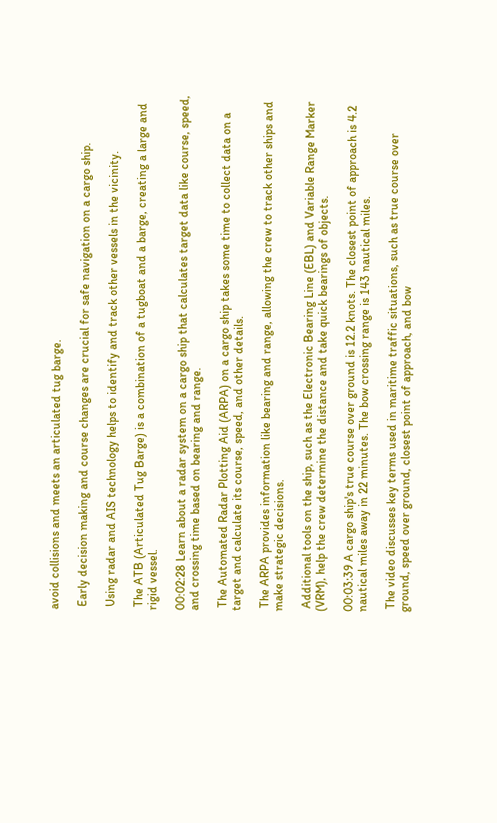avoid collisions and meets an articulated tug barge.

 Early decision making and course changes are crucial for safe navigation on a cargo ship.

 Using radar and AIS technology helps to identify and track other vessels in the vicinity.

 The ATB (Articulated Tug Barge) is a combination of a tugboat and a barge, creating a large and rigid vessel.

00:02:28 Learn about a radar system on a cargo ship that calculates target data like course, speed, and crossing time based on bearing and range.

 The Automated Radar Plotting Aid (ARPA) on a cargo ship takes some time to collect data on a target and calculate its course, speed, and other details.

 The ARPA provides information like bearing and range, allowing the crew to track other ships and make strategic decisions.

 Additional tools on the ship, such as the Electronic Bearing Line (EBL) and Variable Range Marker (VRM), help the crew determine the distance and take quick bearings of objects.

00:03:39 A cargo ship's true course over ground is 12.2 knots. The closest point of approach is 4.2 nautical miles away in 22 minutes. The bow crossing range is 143 nautical miles.

 The video discusses key terms used in maritime traffic situations, such as true course over ground, speed over ground, closest point of approach, and bow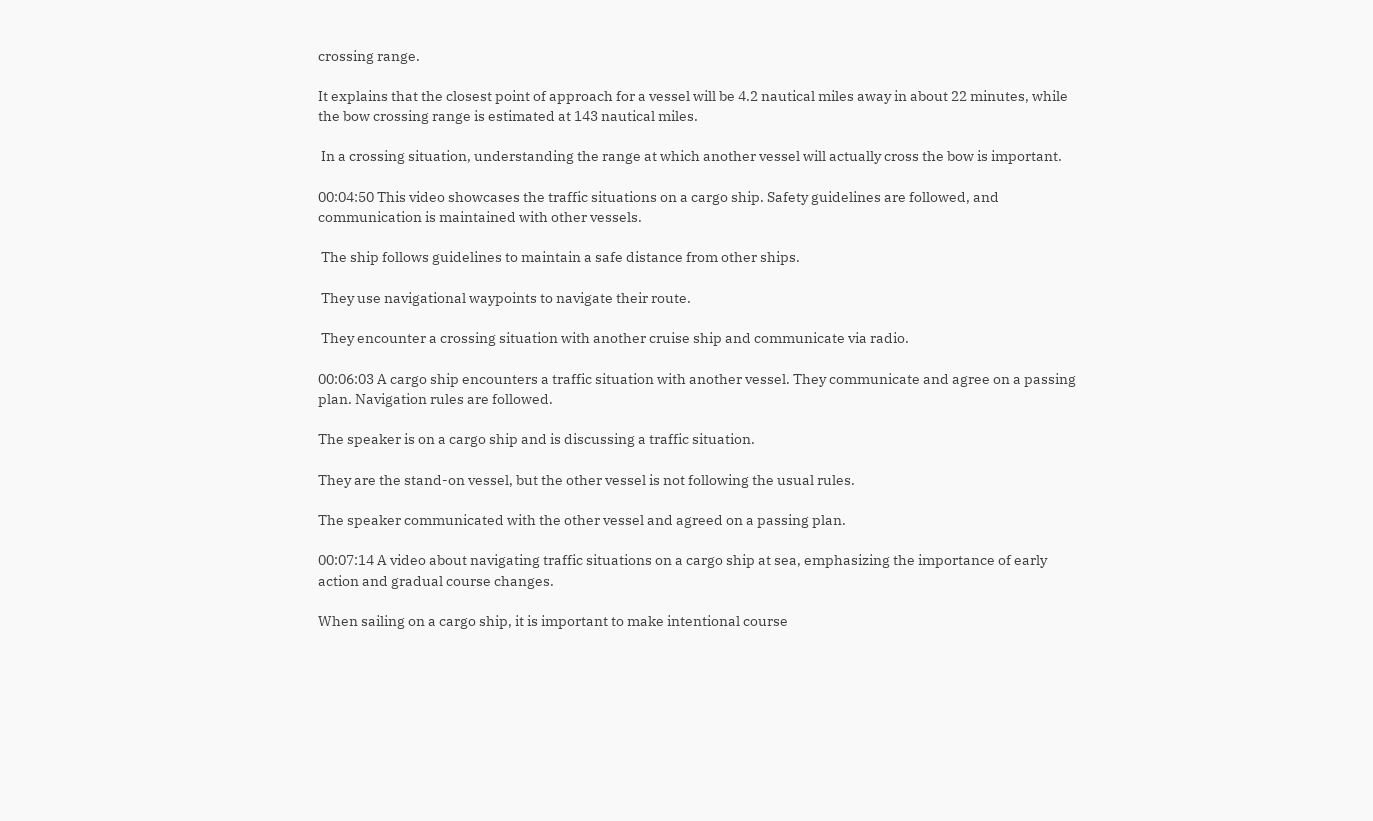crossing range.

It explains that the closest point of approach for a vessel will be 4.2 nautical miles away in about 22 minutes, while the bow crossing range is estimated at 143 nautical miles.

 In a crossing situation, understanding the range at which another vessel will actually cross the bow is important.

00:04:50 This video showcases the traffic situations on a cargo ship. Safety guidelines are followed, and communication is maintained with other vessels.

 The ship follows guidelines to maintain a safe distance from other ships.

 They use navigational waypoints to navigate their route.

 They encounter a crossing situation with another cruise ship and communicate via radio.

00:06:03 A cargo ship encounters a traffic situation with another vessel. They communicate and agree on a passing plan. Navigation rules are followed.

The speaker is on a cargo ship and is discussing a traffic situation.

They are the stand-on vessel, but the other vessel is not following the usual rules.

The speaker communicated with the other vessel and agreed on a passing plan.

00:07:14 A video about navigating traffic situations on a cargo ship at sea, emphasizing the importance of early action and gradual course changes.

When sailing on a cargo ship, it is important to make intentional course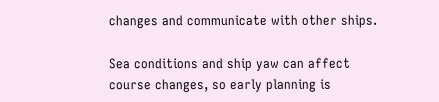changes and communicate with other ships.

Sea conditions and ship yaw can affect course changes, so early planning is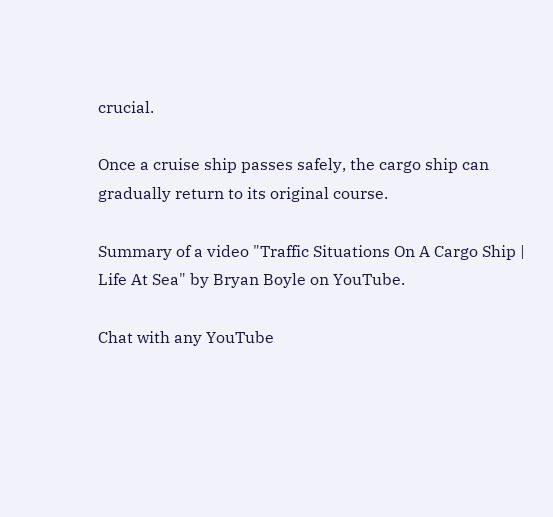crucial.

Once a cruise ship passes safely, the cargo ship can gradually return to its original course.

Summary of a video "Traffic Situations On A Cargo Ship | Life At Sea" by Bryan Boyle on YouTube.

Chat with any YouTube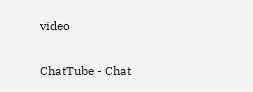video

ChatTube - Chat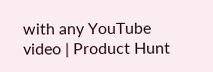with any YouTube video | Product Hunt